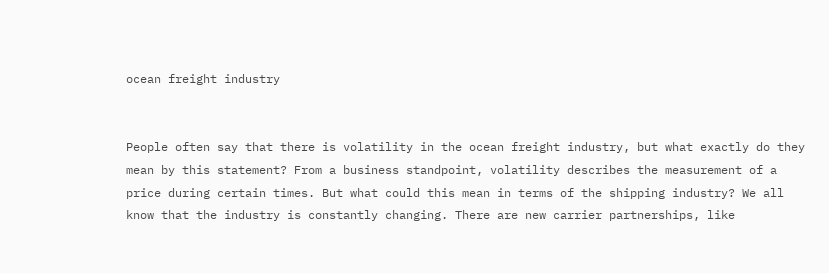ocean freight industry


People often say that there is volatility in the ocean freight industry, but what exactly do they mean by this statement? From a business standpoint, volatility describes the measurement of a price during certain times. But what could this mean in terms of the shipping industry? We all know that the industry is constantly changing. There are new carrier partnerships, like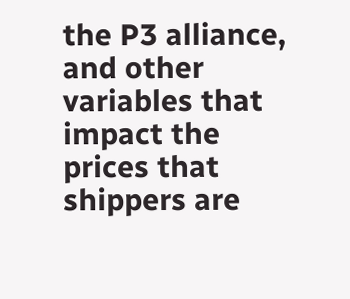the P3 alliance, and other variables that impact the prices that shippers are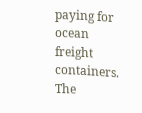paying for ocean freight containers. The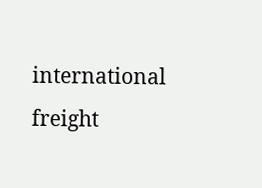international freight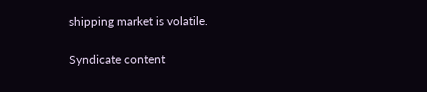shipping market is volatile.

Syndicate content